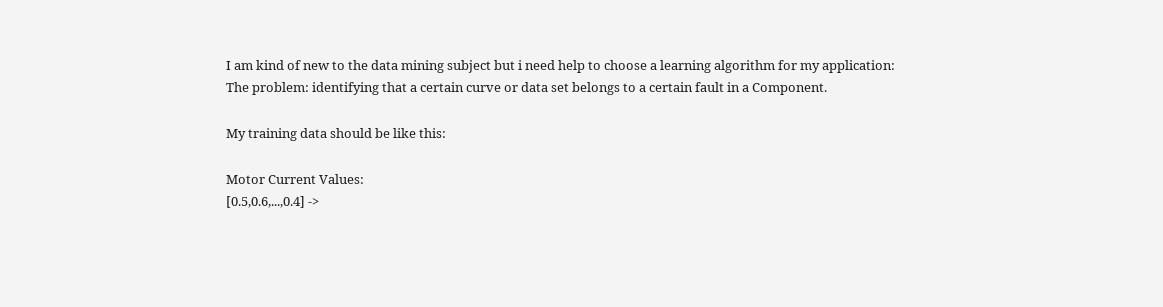I am kind of new to the data mining subject but i need help to choose a learning algorithm for my application:
The problem: identifying that a certain curve or data set belongs to a certain fault in a Component.

My training data should be like this:

Motor Current Values:
[0.5,0.6,...,0.4] ->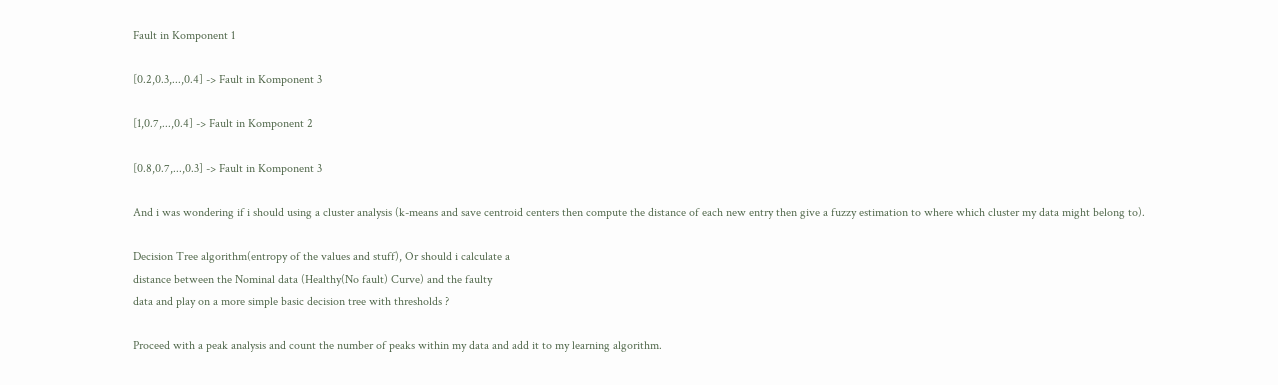Fault in Komponent 1

[0.2,0.3,...,0.4] -> Fault in Komponent 3

[1,0.7,...,0.4] -> Fault in Komponent 2

[0.8,0.7,...,0.3] -> Fault in Komponent 3

And i was wondering if i should using a cluster analysis (k-means and save centroid centers then compute the distance of each new entry then give a fuzzy estimation to where which cluster my data might belong to).

Decision Tree algorithm(entropy of the values and stuff), Or should i calculate a
distance between the Nominal data (Healthy(No fault) Curve) and the faulty
data and play on a more simple basic decision tree with thresholds ?

Proceed with a peak analysis and count the number of peaks within my data and add it to my learning algorithm.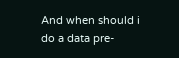And when should i do a data pre-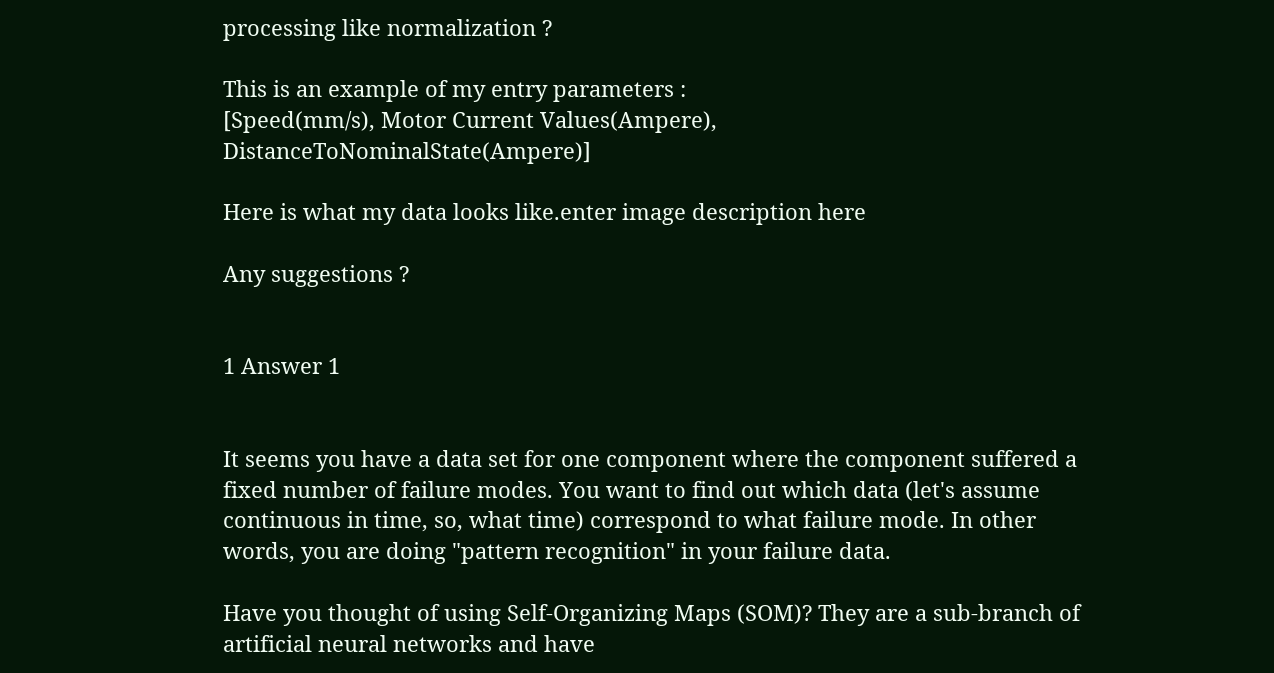processing like normalization ?

This is an example of my entry parameters :
[Speed(mm/s), Motor Current Values(Ampere), DistanceToNominalState(Ampere)]

Here is what my data looks like.enter image description here

Any suggestions ?


1 Answer 1


It seems you have a data set for one component where the component suffered a fixed number of failure modes. You want to find out which data (let's assume continuous in time, so, what time) correspond to what failure mode. In other words, you are doing "pattern recognition" in your failure data.

Have you thought of using Self-Organizing Maps (SOM)? They are a sub-branch of artificial neural networks and have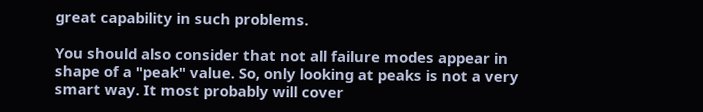great capability in such problems.

You should also consider that not all failure modes appear in shape of a "peak" value. So, only looking at peaks is not a very smart way. It most probably will cover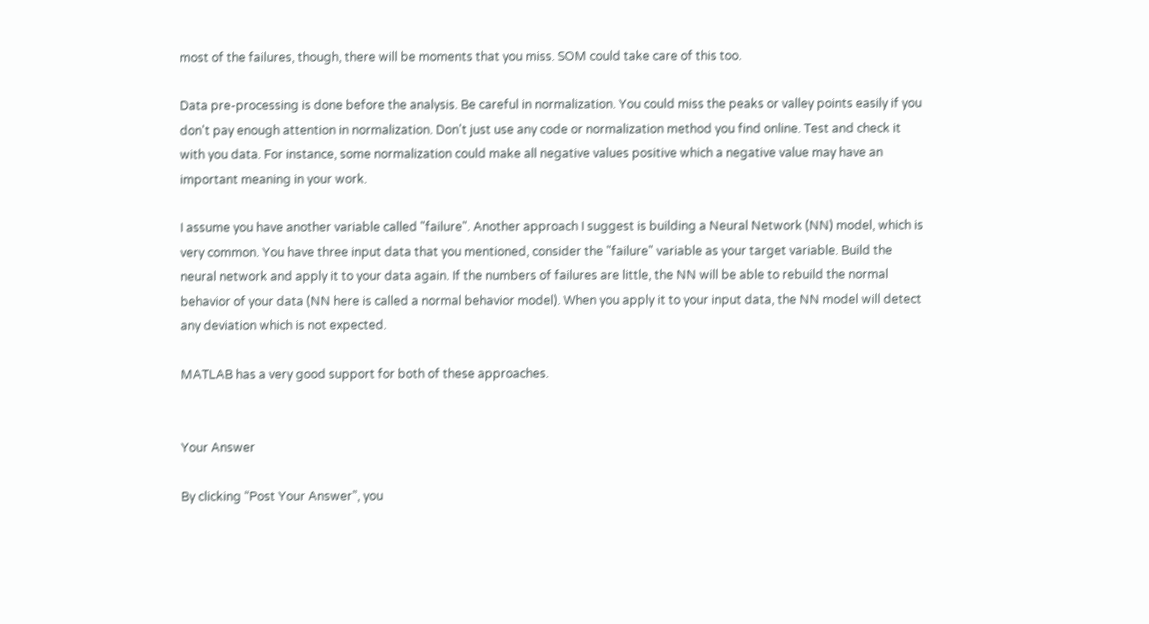most of the failures, though, there will be moments that you miss. SOM could take care of this too.

Data pre-processing is done before the analysis. Be careful in normalization. You could miss the peaks or valley points easily if you don't pay enough attention in normalization. Don't just use any code or normalization method you find online. Test and check it with you data. For instance, some normalization could make all negative values positive which a negative value may have an important meaning in your work.

I assume you have another variable called "failure". Another approach I suggest is building a Neural Network (NN) model, which is very common. You have three input data that you mentioned, consider the "failure" variable as your target variable. Build the neural network and apply it to your data again. If the numbers of failures are little, the NN will be able to rebuild the normal behavior of your data (NN here is called a normal behavior model). When you apply it to your input data, the NN model will detect any deviation which is not expected.

MATLAB has a very good support for both of these approaches.


Your Answer

By clicking “Post Your Answer”, you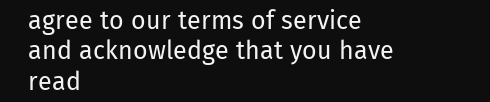agree to our terms of service and acknowledge that you have read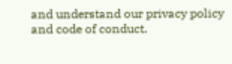and understand our privacy policy and code of conduct.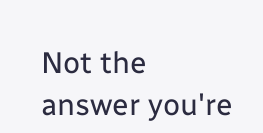Not the answer you're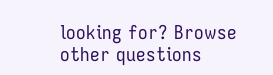looking for? Browse other questions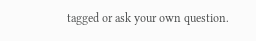tagged or ask your own question.